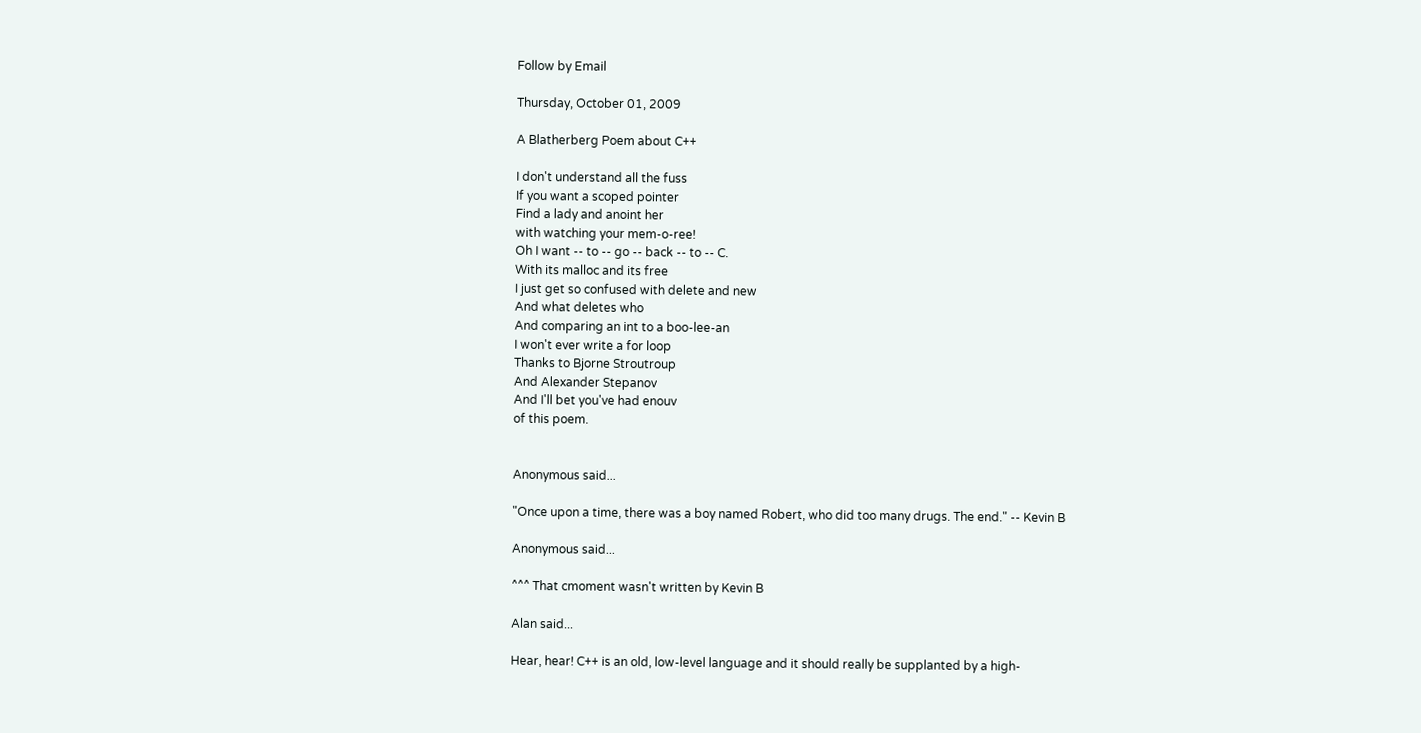Follow by Email

Thursday, October 01, 2009

A Blatherberg Poem about C++

I don't understand all the fuss
If you want a scoped pointer
Find a lady and anoint her
with watching your mem-o-ree!
Oh I want -- to -- go -- back -- to -- C.
With its malloc and its free
I just get so confused with delete and new
And what deletes who
And comparing an int to a boo-lee-an
I won't ever write a for loop
Thanks to Bjorne Stroutroup
And Alexander Stepanov
And I'll bet you've had enouv
of this poem.


Anonymous said...

"Once upon a time, there was a boy named Robert, who did too many drugs. The end." -- Kevin B

Anonymous said...

^^^ That cmoment wasn't written by Kevin B

Alan said...

Hear, hear! C++ is an old, low-level language and it should really be supplanted by a high-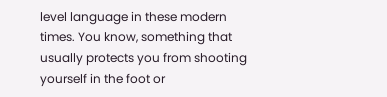level language in these modern times. You know, something that usually protects you from shooting yourself in the foot or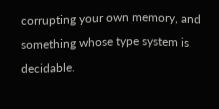corrupting your own memory, and something whose type system is decidable.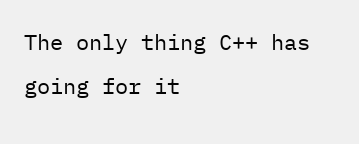The only thing C++ has going for it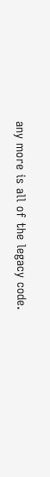any more is all of the legacy code.